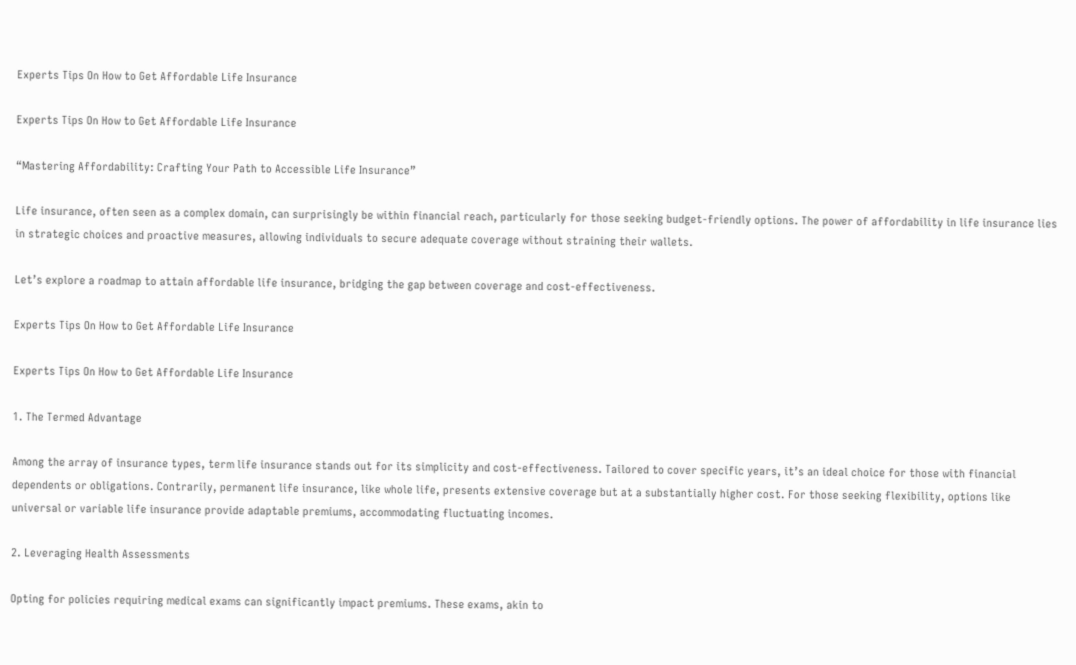Experts Tips On How to Get Affordable Life Insurance

Experts Tips On How to Get Affordable Life Insurance

“Mastering Affordability: Crafting Your Path to Accessible Life Insurance”

Life insurance, often seen as a complex domain, can surprisingly be within financial reach, particularly for those seeking budget-friendly options. The power of affordability in life insurance lies in strategic choices and proactive measures, allowing individuals to secure adequate coverage without straining their wallets.

Let’s explore a roadmap to attain affordable life insurance, bridging the gap between coverage and cost-effectiveness.

Experts Tips On How to Get Affordable Life Insurance

Experts Tips On How to Get Affordable Life Insurance

1. The Termed Advantage

Among the array of insurance types, term life insurance stands out for its simplicity and cost-effectiveness. Tailored to cover specific years, it’s an ideal choice for those with financial dependents or obligations. Contrarily, permanent life insurance, like whole life, presents extensive coverage but at a substantially higher cost. For those seeking flexibility, options like universal or variable life insurance provide adaptable premiums, accommodating fluctuating incomes.

2. Leveraging Health Assessments

Opting for policies requiring medical exams can significantly impact premiums. These exams, akin to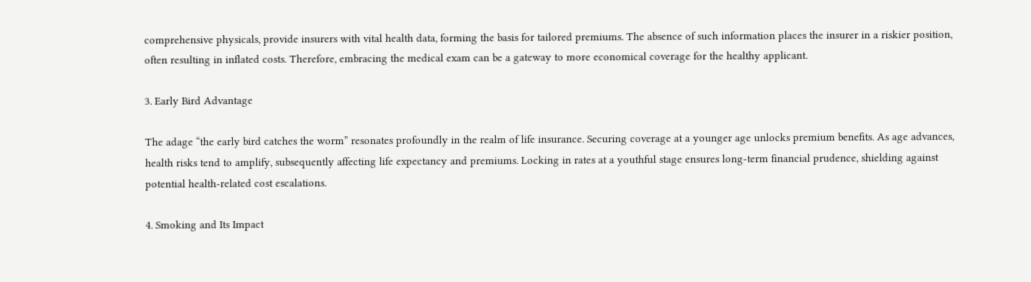comprehensive physicals, provide insurers with vital health data, forming the basis for tailored premiums. The absence of such information places the insurer in a riskier position, often resulting in inflated costs. Therefore, embracing the medical exam can be a gateway to more economical coverage for the healthy applicant.

3. Early Bird Advantage

The adage “the early bird catches the worm” resonates profoundly in the realm of life insurance. Securing coverage at a younger age unlocks premium benefits. As age advances, health risks tend to amplify, subsequently affecting life expectancy and premiums. Locking in rates at a youthful stage ensures long-term financial prudence, shielding against potential health-related cost escalations.

4. Smoking and Its Impact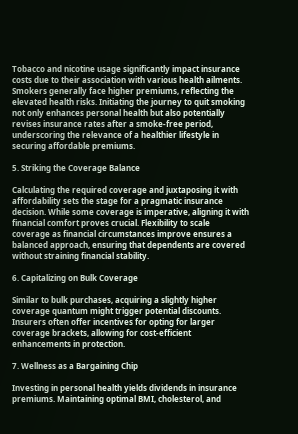Tobacco and nicotine usage significantly impact insurance costs due to their association with various health ailments. Smokers generally face higher premiums, reflecting the elevated health risks. Initiating the journey to quit smoking not only enhances personal health but also potentially revises insurance rates after a smoke-free period, underscoring the relevance of a healthier lifestyle in securing affordable premiums.

5. Striking the Coverage Balance

Calculating the required coverage and juxtaposing it with affordability sets the stage for a pragmatic insurance decision. While some coverage is imperative, aligning it with financial comfort proves crucial. Flexibility to scale coverage as financial circumstances improve ensures a balanced approach, ensuring that dependents are covered without straining financial stability.

6. Capitalizing on Bulk Coverage

Similar to bulk purchases, acquiring a slightly higher coverage quantum might trigger potential discounts. Insurers often offer incentives for opting for larger coverage brackets, allowing for cost-efficient enhancements in protection.

7. Wellness as a Bargaining Chip

Investing in personal health yields dividends in insurance premiums. Maintaining optimal BMI, cholesterol, and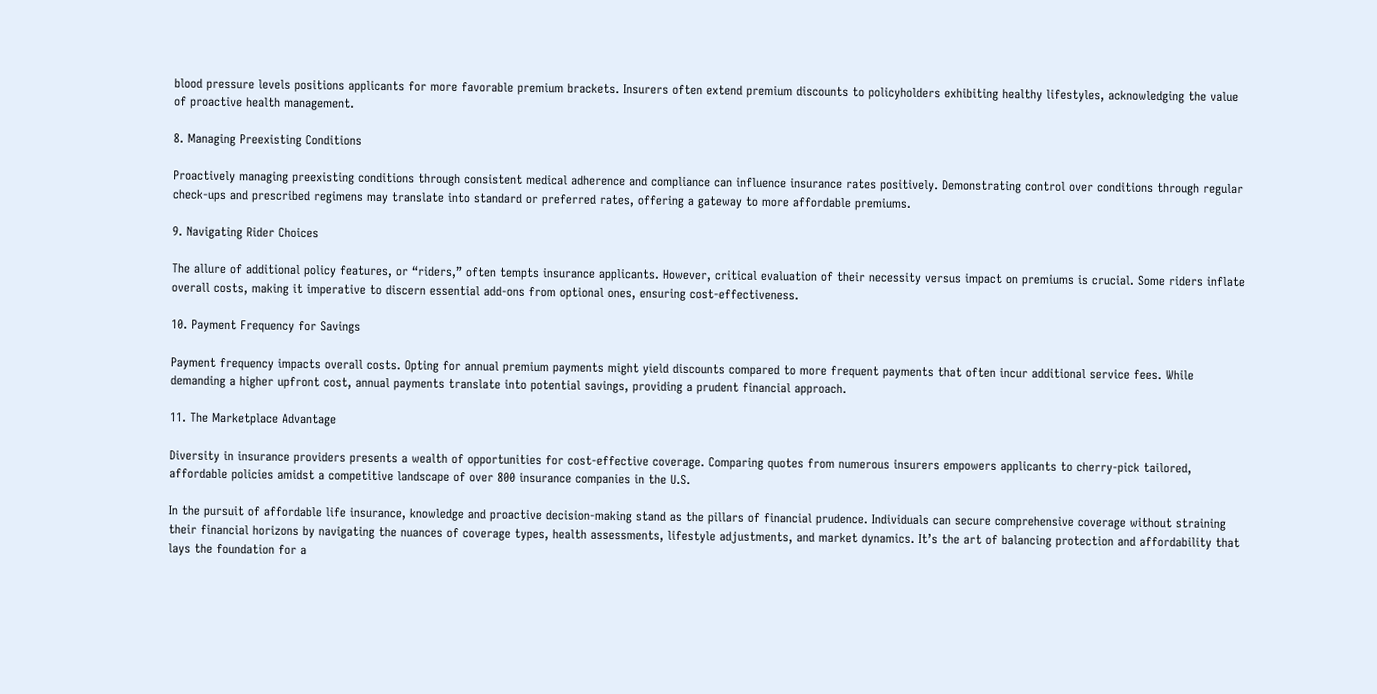blood pressure levels positions applicants for more favorable premium brackets. Insurers often extend premium discounts to policyholders exhibiting healthy lifestyles, acknowledging the value of proactive health management.

8. Managing Preexisting Conditions

Proactively managing preexisting conditions through consistent medical adherence and compliance can influence insurance rates positively. Demonstrating control over conditions through regular check-ups and prescribed regimens may translate into standard or preferred rates, offering a gateway to more affordable premiums.

9. Navigating Rider Choices

The allure of additional policy features, or “riders,” often tempts insurance applicants. However, critical evaluation of their necessity versus impact on premiums is crucial. Some riders inflate overall costs, making it imperative to discern essential add-ons from optional ones, ensuring cost-effectiveness.

10. Payment Frequency for Savings

Payment frequency impacts overall costs. Opting for annual premium payments might yield discounts compared to more frequent payments that often incur additional service fees. While demanding a higher upfront cost, annual payments translate into potential savings, providing a prudent financial approach.

11. The Marketplace Advantage

Diversity in insurance providers presents a wealth of opportunities for cost-effective coverage. Comparing quotes from numerous insurers empowers applicants to cherry-pick tailored, affordable policies amidst a competitive landscape of over 800 insurance companies in the U.S.

In the pursuit of affordable life insurance, knowledge and proactive decision-making stand as the pillars of financial prudence. Individuals can secure comprehensive coverage without straining their financial horizons by navigating the nuances of coverage types, health assessments, lifestyle adjustments, and market dynamics. It’s the art of balancing protection and affordability that lays the foundation for a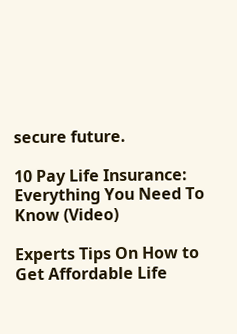secure future.

10 Pay Life Insurance: Everything You Need To Know (Video)

Experts Tips On How to Get Affordable Life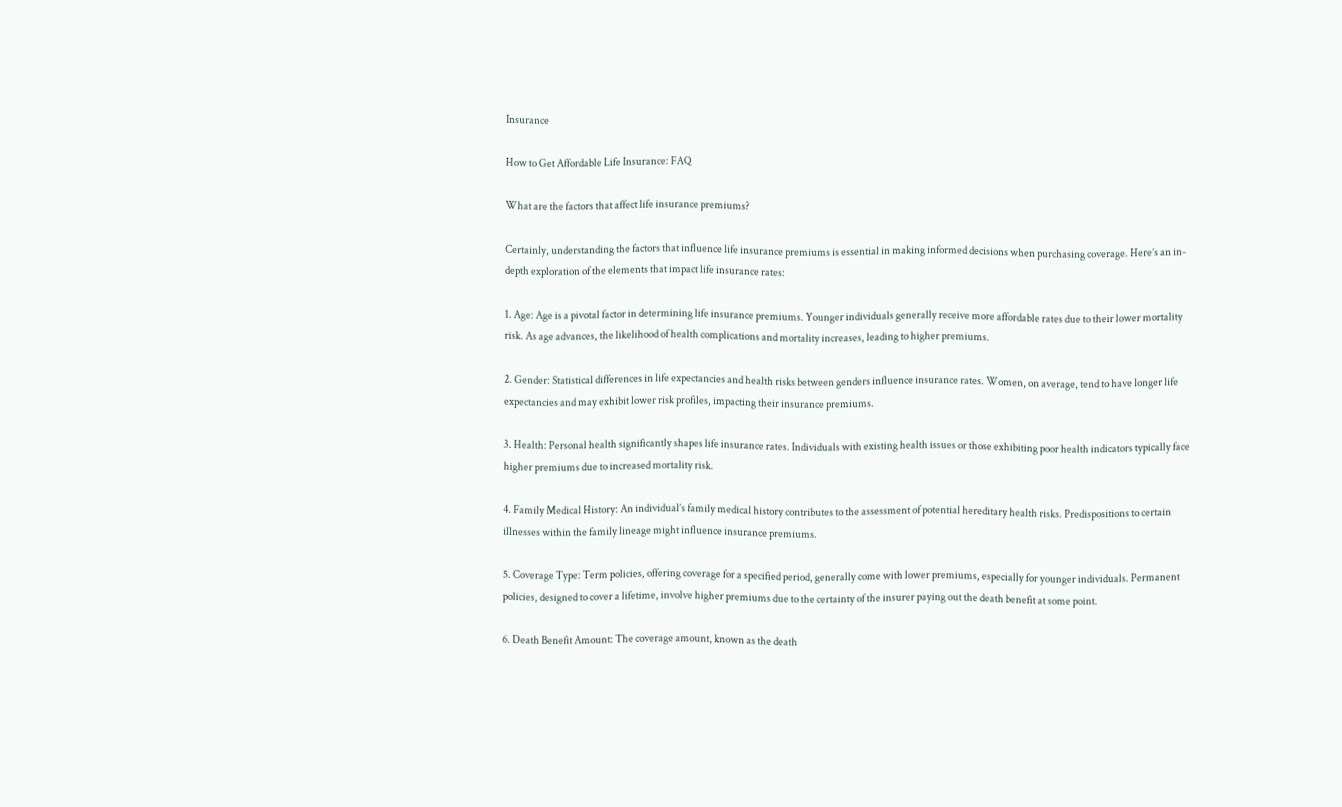Insurance

How to Get Affordable Life Insurance: FAQ

What are the factors that affect life insurance premiums?

Certainly, understanding the factors that influence life insurance premiums is essential in making informed decisions when purchasing coverage. Here’s an in-depth exploration of the elements that impact life insurance rates:

1. Age: Age is a pivotal factor in determining life insurance premiums. Younger individuals generally receive more affordable rates due to their lower mortality risk. As age advances, the likelihood of health complications and mortality increases, leading to higher premiums.

2. Gender: Statistical differences in life expectancies and health risks between genders influence insurance rates. Women, on average, tend to have longer life expectancies and may exhibit lower risk profiles, impacting their insurance premiums.

3. Health: Personal health significantly shapes life insurance rates. Individuals with existing health issues or those exhibiting poor health indicators typically face higher premiums due to increased mortality risk.

4. Family Medical History: An individual’s family medical history contributes to the assessment of potential hereditary health risks. Predispositions to certain illnesses within the family lineage might influence insurance premiums.

5. Coverage Type: Term policies, offering coverage for a specified period, generally come with lower premiums, especially for younger individuals. Permanent policies, designed to cover a lifetime, involve higher premiums due to the certainty of the insurer paying out the death benefit at some point.

6. Death Benefit Amount: The coverage amount, known as the death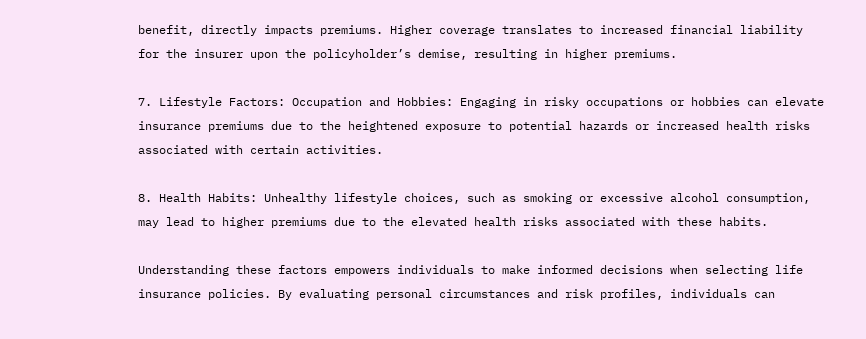benefit, directly impacts premiums. Higher coverage translates to increased financial liability for the insurer upon the policyholder’s demise, resulting in higher premiums.

7. Lifestyle Factors: Occupation and Hobbies: Engaging in risky occupations or hobbies can elevate insurance premiums due to the heightened exposure to potential hazards or increased health risks associated with certain activities.

8. Health Habits: Unhealthy lifestyle choices, such as smoking or excessive alcohol consumption, may lead to higher premiums due to the elevated health risks associated with these habits.

Understanding these factors empowers individuals to make informed decisions when selecting life insurance policies. By evaluating personal circumstances and risk profiles, individuals can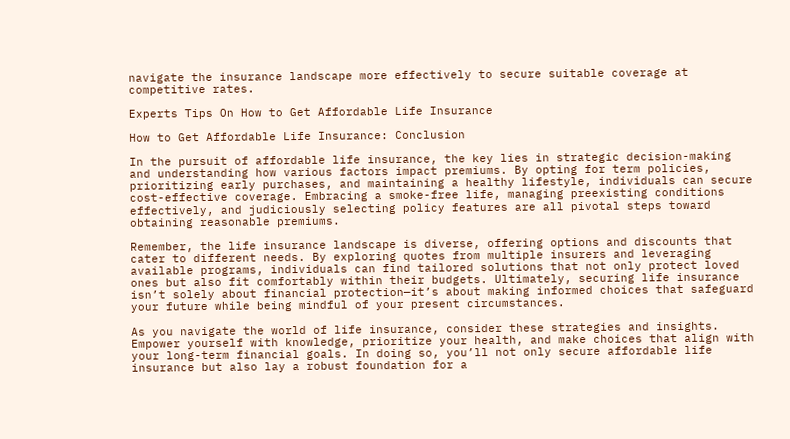navigate the insurance landscape more effectively to secure suitable coverage at competitive rates.

Experts Tips On How to Get Affordable Life Insurance

How to Get Affordable Life Insurance: Conclusion

In the pursuit of affordable life insurance, the key lies in strategic decision-making and understanding how various factors impact premiums. By opting for term policies, prioritizing early purchases, and maintaining a healthy lifestyle, individuals can secure cost-effective coverage. Embracing a smoke-free life, managing preexisting conditions effectively, and judiciously selecting policy features are all pivotal steps toward obtaining reasonable premiums.

Remember, the life insurance landscape is diverse, offering options and discounts that cater to different needs. By exploring quotes from multiple insurers and leveraging available programs, individuals can find tailored solutions that not only protect loved ones but also fit comfortably within their budgets. Ultimately, securing life insurance isn’t solely about financial protection—it’s about making informed choices that safeguard your future while being mindful of your present circumstances.

As you navigate the world of life insurance, consider these strategies and insights. Empower yourself with knowledge, prioritize your health, and make choices that align with your long-term financial goals. In doing so, you’ll not only secure affordable life insurance but also lay a robust foundation for a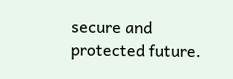secure and protected future.